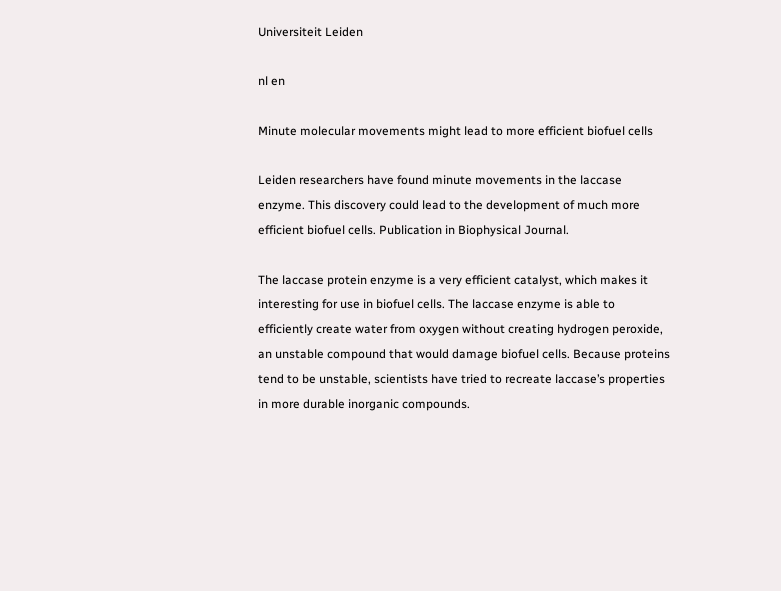Universiteit Leiden

nl en

Minute molecular movements might lead to more efficient biofuel cells

Leiden researchers have found minute movements in the laccase enzyme. This discovery could lead to the development of much more efficient biofuel cells. Publication in Biophysical Journal.

The laccase protein enzyme is a very efficient catalyst, which makes it interesting for use in biofuel cells. The laccase enzyme is able to efficiently create water from oxygen without creating hydrogen peroxide, an unstable compound that would damage biofuel cells. Because proteins tend to be unstable, scientists have tried to recreate laccase’s properties in more durable inorganic compounds.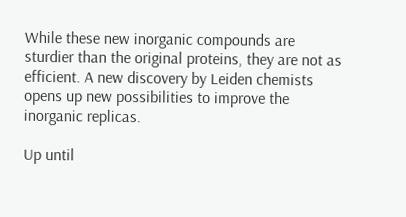While these new inorganic compounds are sturdier than the original proteins, they are not as efficient. A new discovery by Leiden chemists opens up new possibilities to improve the inorganic replicas.

Up until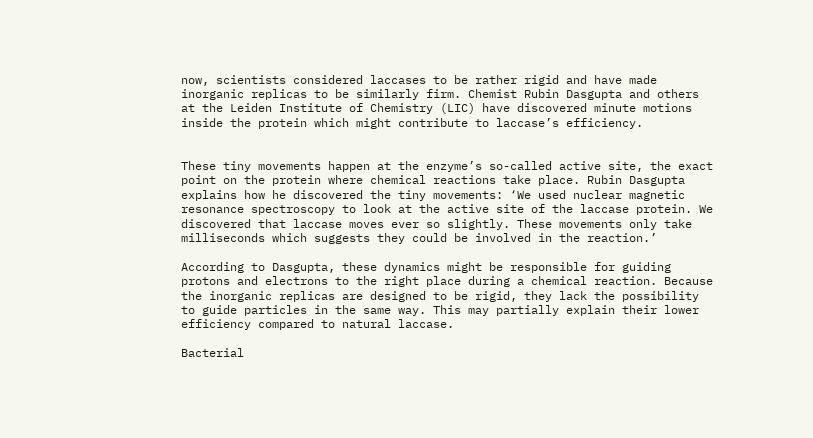now, scientists considered laccases to be rather rigid and have made inorganic replicas to be similarly firm. Chemist Rubin Dasgupta and others at the Leiden Institute of Chemistry (LIC) have discovered minute motions inside the protein which might contribute to laccase’s efficiency.


These tiny movements happen at the enzyme’s so-called active site, the exact point on the protein where chemical reactions take place. Rubin Dasgupta explains how he discovered the tiny movements: ‘We used nuclear magnetic resonance spectroscopy to look at the active site of the laccase protein. We discovered that laccase moves ever so slightly. These movements only take milliseconds which suggests they could be involved in the reaction.’

According to Dasgupta, these dynamics might be responsible for guiding protons and electrons to the right place during a chemical reaction. Because the inorganic replicas are designed to be rigid, they lack the possibility to guide particles in the same way. This may partially explain their lower efficiency compared to natural laccase.

Bacterial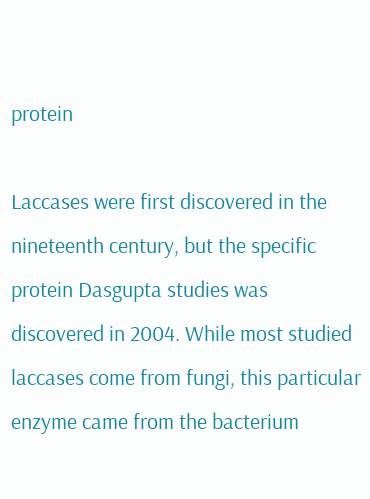protein

Laccases were first discovered in the nineteenth century, but the specific protein Dasgupta studies was discovered in 2004. While most studied laccases come from fungi, this particular enzyme came from the bacterium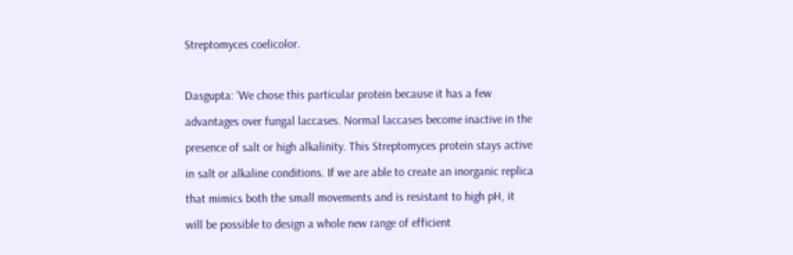Streptomyces coelicolor.

Dasgupta: ‘We chose this particular protein because it has a few advantages over fungal laccases. Normal laccases become inactive in the presence of salt or high alkalinity. This Streptomyces protein stays active in salt or alkaline conditions. If we are able to create an inorganic replica that mimics both the small movements and is resistant to high pH, it will be possible to design a whole new range of efficient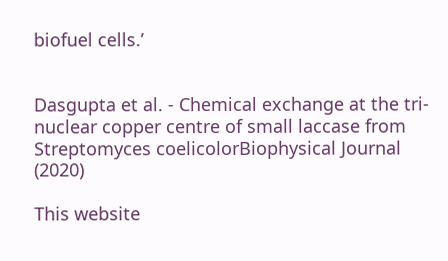biofuel cells.’


Dasgupta et al. - Chemical exchange at the tri-nuclear copper centre of small laccase from Streptomyces coelicolorBiophysical Journal (2020)

This website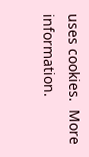uses cookies.  More information.